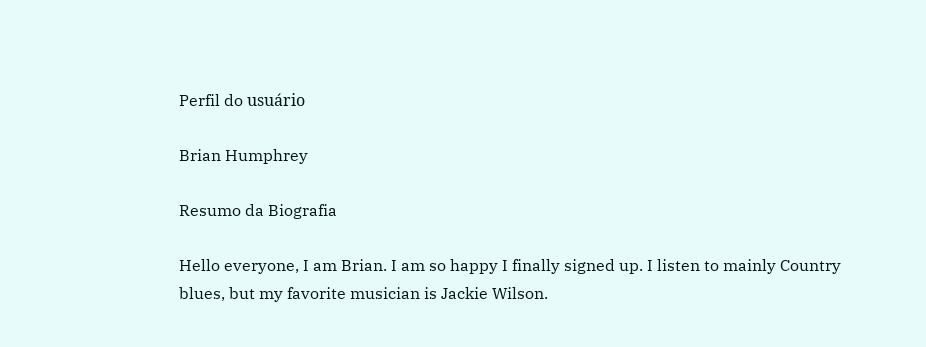Perfil do usuário

Brian Humphrey

Resumo da Biografia

Hello everyone, I am Brian. I am so happy I finally signed up. I listen to mainly Country blues, but my favorite musician is Jackie Wilson.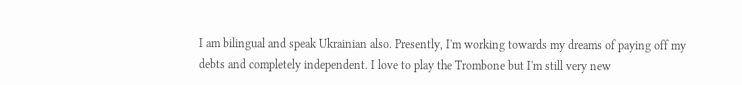I am bilingual and speak Ukrainian also. Presently, I'm working towards my dreams of paying off my debts and completely independent. I love to play the Trombone but I'm still very new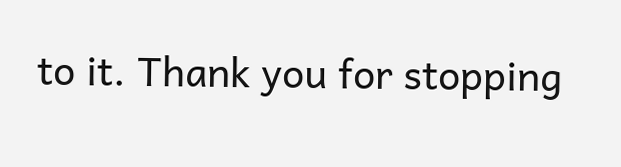to it. Thank you for stopping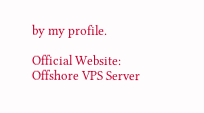by my profile.

Official Website: Offshore VPS Server